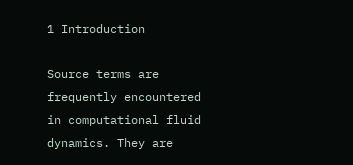1 Introduction

Source terms are frequently encountered in computational fluid dynamics. They are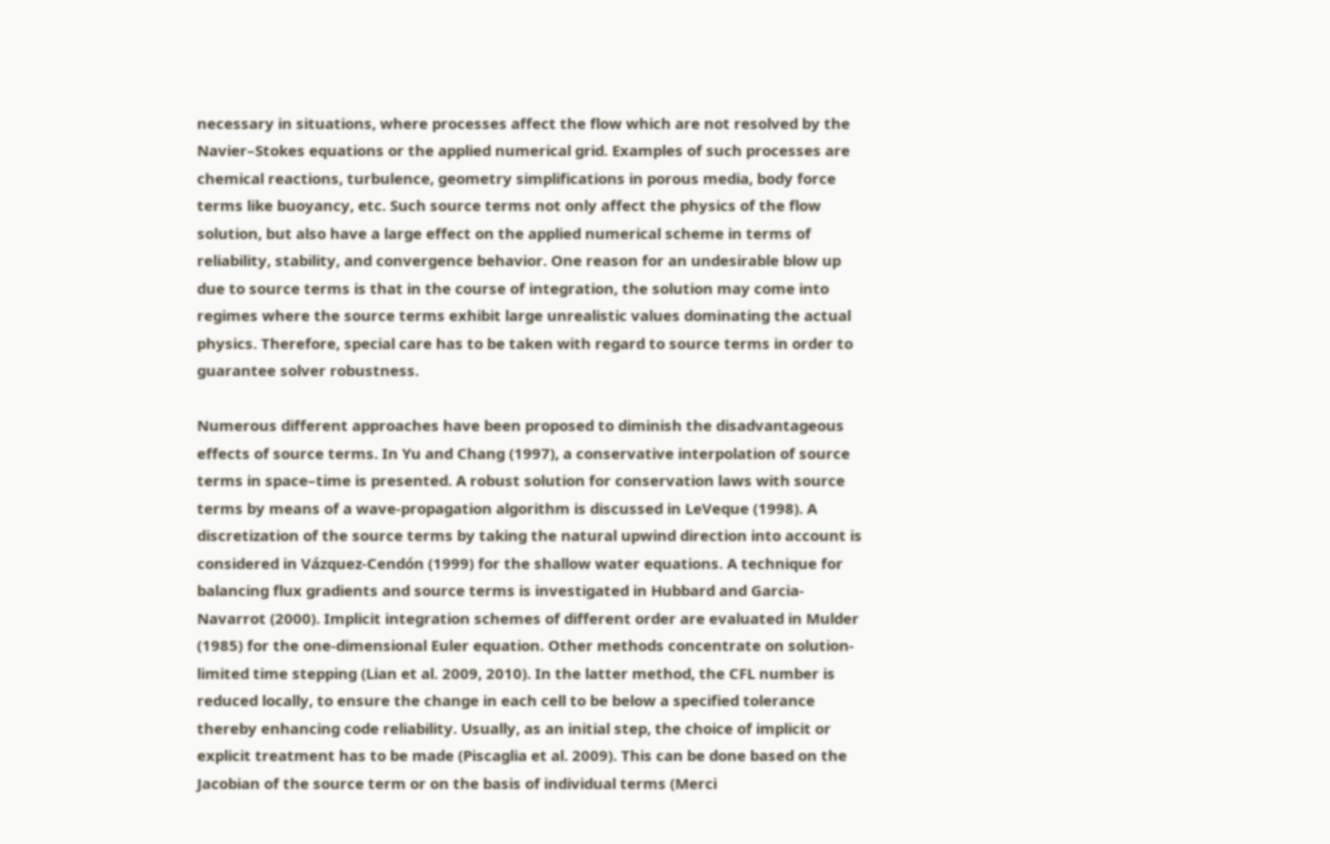necessary in situations, where processes affect the flow which are not resolved by the Navier–Stokes equations or the applied numerical grid. Examples of such processes are chemical reactions, turbulence, geometry simplifications in porous media, body force terms like buoyancy, etc. Such source terms not only affect the physics of the flow solution, but also have a large effect on the applied numerical scheme in terms of reliability, stability, and convergence behavior. One reason for an undesirable blow up due to source terms is that in the course of integration, the solution may come into regimes where the source terms exhibit large unrealistic values dominating the actual physics. Therefore, special care has to be taken with regard to source terms in order to guarantee solver robustness.

Numerous different approaches have been proposed to diminish the disadvantageous effects of source terms. In Yu and Chang (1997), a conservative interpolation of source terms in space–time is presented. A robust solution for conservation laws with source terms by means of a wave-propagation algorithm is discussed in LeVeque (1998). A discretization of the source terms by taking the natural upwind direction into account is considered in Vázquez-Cendón (1999) for the shallow water equations. A technique for balancing flux gradients and source terms is investigated in Hubbard and Garcia-Navarrot (2000). Implicit integration schemes of different order are evaluated in Mulder (1985) for the one-dimensional Euler equation. Other methods concentrate on solution-limited time stepping (Lian et al. 2009, 2010). In the latter method, the CFL number is reduced locally, to ensure the change in each cell to be below a specified tolerance thereby enhancing code reliability. Usually, as an initial step, the choice of implicit or explicit treatment has to be made (Piscaglia et al. 2009). This can be done based on the Jacobian of the source term or on the basis of individual terms (Merci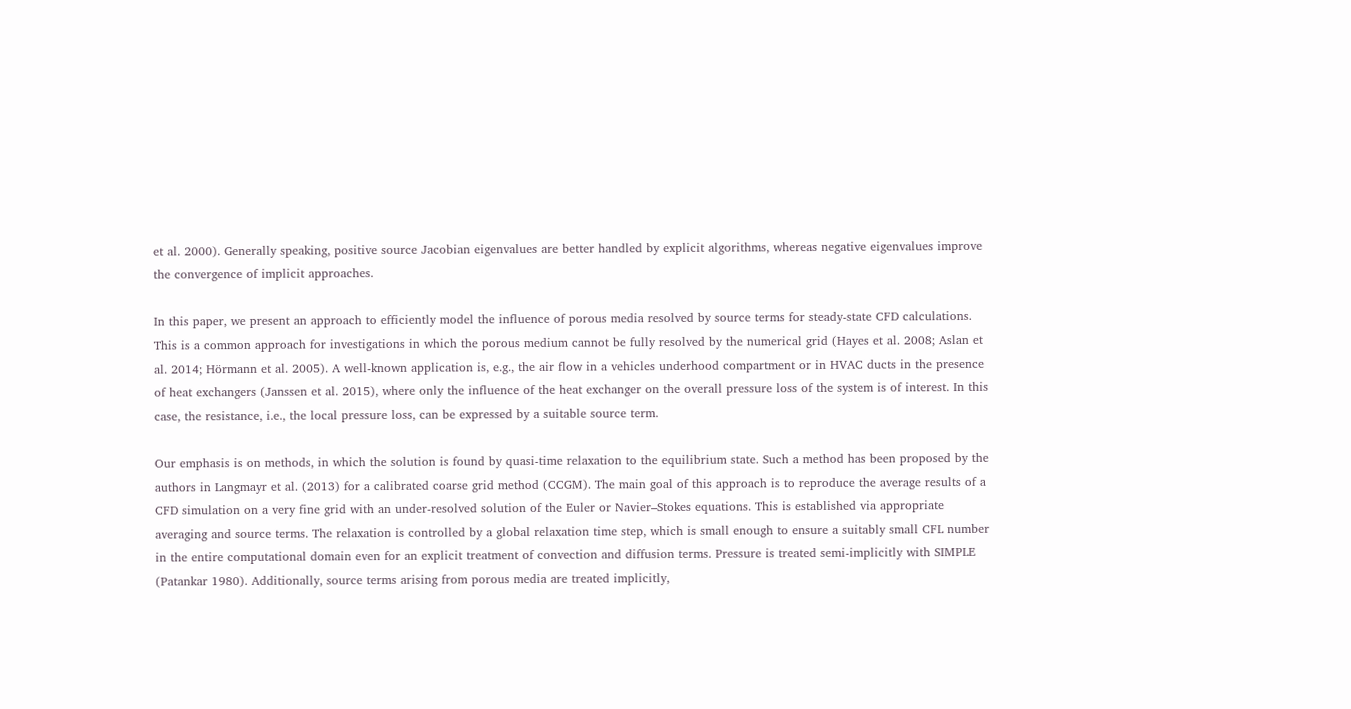et al. 2000). Generally speaking, positive source Jacobian eigenvalues are better handled by explicit algorithms, whereas negative eigenvalues improve the convergence of implicit approaches.

In this paper, we present an approach to efficiently model the influence of porous media resolved by source terms for steady-state CFD calculations. This is a common approach for investigations in which the porous medium cannot be fully resolved by the numerical grid (Hayes et al. 2008; Aslan et al. 2014; Hörmann et al. 2005). A well-known application is, e.g., the air flow in a vehicles underhood compartment or in HVAC ducts in the presence of heat exchangers (Janssen et al. 2015), where only the influence of the heat exchanger on the overall pressure loss of the system is of interest. In this case, the resistance, i.e., the local pressure loss, can be expressed by a suitable source term.

Our emphasis is on methods, in which the solution is found by quasi-time relaxation to the equilibrium state. Such a method has been proposed by the authors in Langmayr et al. (2013) for a calibrated coarse grid method (CCGM). The main goal of this approach is to reproduce the average results of a CFD simulation on a very fine grid with an under-resolved solution of the Euler or Navier–Stokes equations. This is established via appropriate averaging and source terms. The relaxation is controlled by a global relaxation time step, which is small enough to ensure a suitably small CFL number in the entire computational domain even for an explicit treatment of convection and diffusion terms. Pressure is treated semi-implicitly with SIMPLE (Patankar 1980). Additionally, source terms arising from porous media are treated implicitly,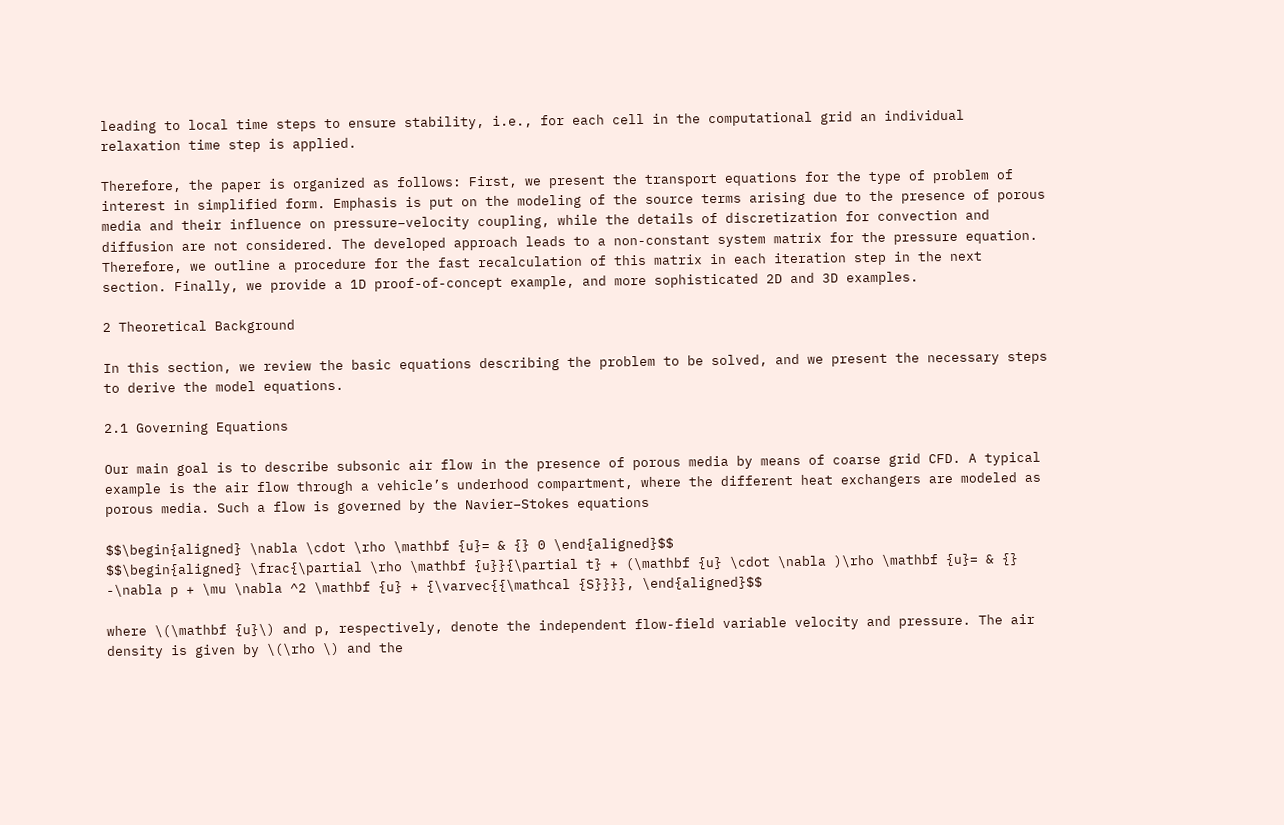leading to local time steps to ensure stability, i.e., for each cell in the computational grid an individual relaxation time step is applied.

Therefore, the paper is organized as follows: First, we present the transport equations for the type of problem of interest in simplified form. Emphasis is put on the modeling of the source terms arising due to the presence of porous media and their influence on pressure–velocity coupling, while the details of discretization for convection and diffusion are not considered. The developed approach leads to a non-constant system matrix for the pressure equation. Therefore, we outline a procedure for the fast recalculation of this matrix in each iteration step in the next section. Finally, we provide a 1D proof-of-concept example, and more sophisticated 2D and 3D examples.

2 Theoretical Background

In this section, we review the basic equations describing the problem to be solved, and we present the necessary steps to derive the model equations.

2.1 Governing Equations

Our main goal is to describe subsonic air flow in the presence of porous media by means of coarse grid CFD. A typical example is the air flow through a vehicle’s underhood compartment, where the different heat exchangers are modeled as porous media. Such a flow is governed by the Navier–Stokes equations

$$\begin{aligned} \nabla \cdot \rho \mathbf {u}= & {} 0 \end{aligned}$$
$$\begin{aligned} \frac{\partial \rho \mathbf {u}}{\partial t} + (\mathbf {u} \cdot \nabla )\rho \mathbf {u}= & {} -\nabla p + \mu \nabla ^2 \mathbf {u} + {\varvec{{\mathcal {S}}}}, \end{aligned}$$

where \(\mathbf {u}\) and p, respectively, denote the independent flow-field variable velocity and pressure. The air density is given by \(\rho \) and the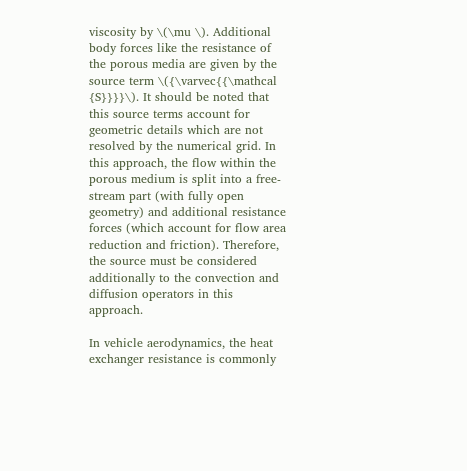viscosity by \(\mu \). Additional body forces like the resistance of the porous media are given by the source term \({\varvec{{\mathcal {S}}}}\). It should be noted that this source terms account for geometric details which are not resolved by the numerical grid. In this approach, the flow within the porous medium is split into a free-stream part (with fully open geometry) and additional resistance forces (which account for flow area reduction and friction). Therefore, the source must be considered additionally to the convection and diffusion operators in this approach.

In vehicle aerodynamics, the heat exchanger resistance is commonly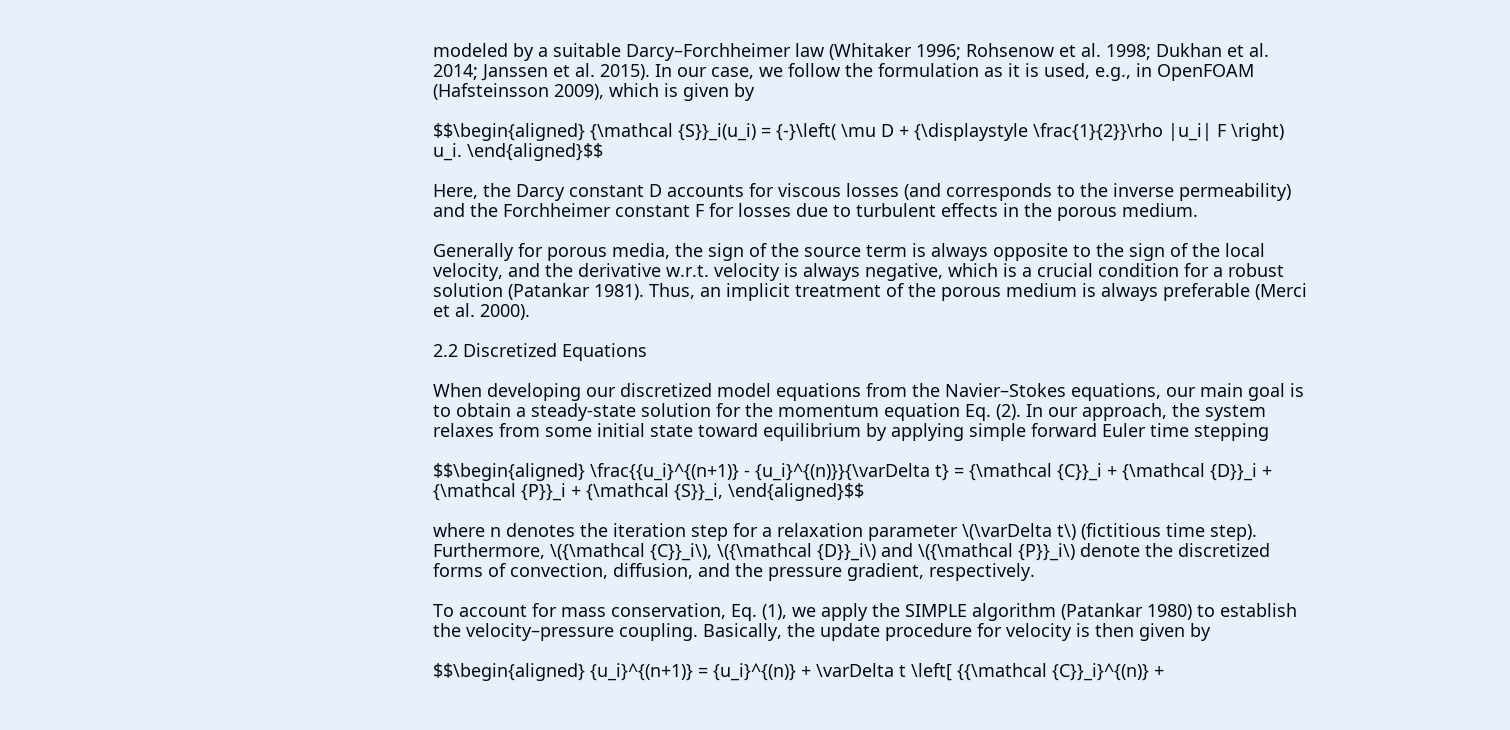modeled by a suitable Darcy–Forchheimer law (Whitaker 1996; Rohsenow et al. 1998; Dukhan et al. 2014; Janssen et al. 2015). In our case, we follow the formulation as it is used, e.g., in OpenFOAM  (Hafsteinsson 2009), which is given by

$$\begin{aligned} {\mathcal {S}}_i(u_i) = {-}\left( \mu D + {\displaystyle \frac{1}{2}}\rho |u_i| F \right) u_i. \end{aligned}$$

Here, the Darcy constant D accounts for viscous losses (and corresponds to the inverse permeability) and the Forchheimer constant F for losses due to turbulent effects in the porous medium.

Generally for porous media, the sign of the source term is always opposite to the sign of the local velocity, and the derivative w.r.t. velocity is always negative, which is a crucial condition for a robust solution (Patankar 1981). Thus, an implicit treatment of the porous medium is always preferable (Merci et al. 2000).

2.2 Discretized Equations

When developing our discretized model equations from the Navier–Stokes equations, our main goal is to obtain a steady-state solution for the momentum equation Eq. (2). In our approach, the system relaxes from some initial state toward equilibrium by applying simple forward Euler time stepping

$$\begin{aligned} \frac{{u_i}^{(n+1)} - {u_i}^{(n)}}{\varDelta t} = {\mathcal {C}}_i + {\mathcal {D}}_i + {\mathcal {P}}_i + {\mathcal {S}}_i, \end{aligned}$$

where n denotes the iteration step for a relaxation parameter \(\varDelta t\) (fictitious time step). Furthermore, \({\mathcal {C}}_i\), \({\mathcal {D}}_i\) and \({\mathcal {P}}_i\) denote the discretized forms of convection, diffusion, and the pressure gradient, respectively.

To account for mass conservation, Eq. (1), we apply the SIMPLE algorithm (Patankar 1980) to establish the velocity–pressure coupling. Basically, the update procedure for velocity is then given by

$$\begin{aligned} {u_i}^{(n+1)} = {u_i}^{(n)} + \varDelta t \left[ {{\mathcal {C}}_i}^{(n)} +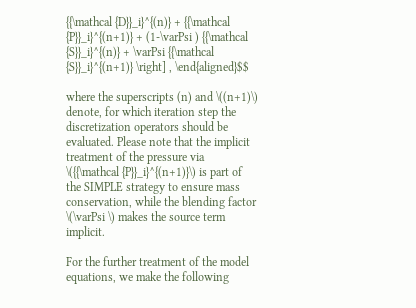{{\mathcal {D}}_i}^{(n)} + {{\mathcal {P}}_i}^{(n+1)} + (1-\varPsi ) {{\mathcal {S}}_i}^{(n)} + \varPsi {{\mathcal {S}}_i}^{(n+1)} \right] , \end{aligned}$$

where the superscripts (n) and \((n+1)\) denote, for which iteration step the discretization operators should be evaluated. Please note that the implicit treatment of the pressure via \({{\mathcal {P}}_i}^{(n+1)}\) is part of the SIMPLE strategy to ensure mass conservation, while the blending factor \(\varPsi \) makes the source term implicit.

For the further treatment of the model equations, we make the following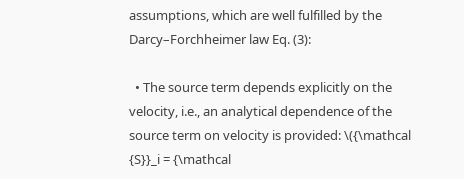assumptions, which are well fulfilled by the Darcy–Forchheimer law Eq. (3):

  • The source term depends explicitly on the velocity, i.e., an analytical dependence of the source term on velocity is provided: \({\mathcal {S}}_i = {\mathcal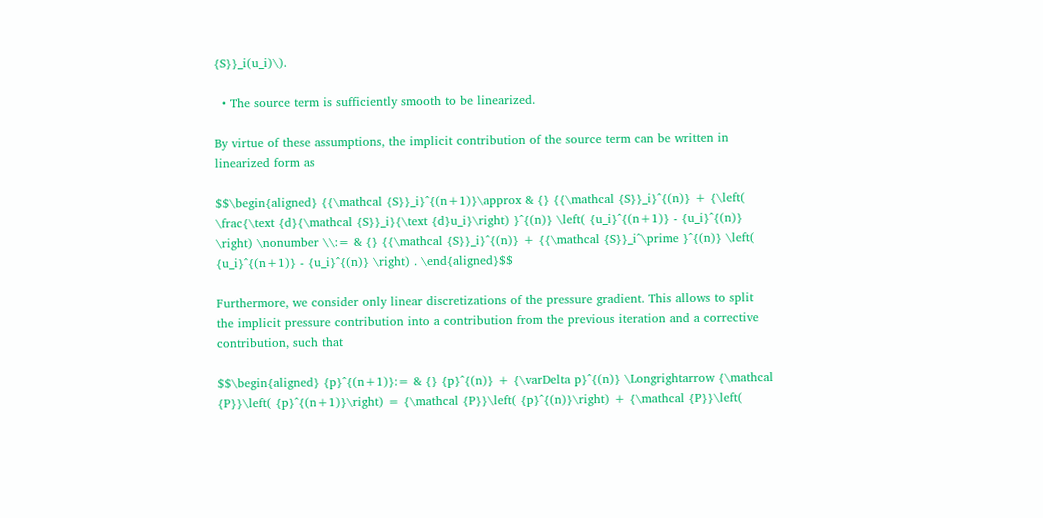{S}}_i(u_i)\).

  • The source term is sufficiently smooth to be linearized.

By virtue of these assumptions, the implicit contribution of the source term can be written in linearized form as

$$\begin{aligned} {{\mathcal {S}}_i}^{(n+1)}\approx & {} {{\mathcal {S}}_i}^{(n)} + {\left( \frac{\text {d}{\mathcal {S}}_i}{\text {d}u_i}\right) }^{(n)} \left( {u_i}^{(n+1)} - {u_i}^{(n)} \right) \nonumber \\:= & {} {{\mathcal {S}}_i}^{(n)} + {{\mathcal {S}}_i^\prime }^{(n)} \left( {u_i}^{(n+1)} - {u_i}^{(n)} \right) . \end{aligned}$$

Furthermore, we consider only linear discretizations of the pressure gradient. This allows to split the implicit pressure contribution into a contribution from the previous iteration and a corrective contribution, such that

$$\begin{aligned} {p}^{(n+1)}:= & {} {p}^{(n)} + {\varDelta p}^{(n)} \Longrightarrow {\mathcal {P}}\left( {p}^{(n+1)}\right) = {\mathcal {P}}\left( {p}^{(n)}\right) + {\mathcal {P}}\left(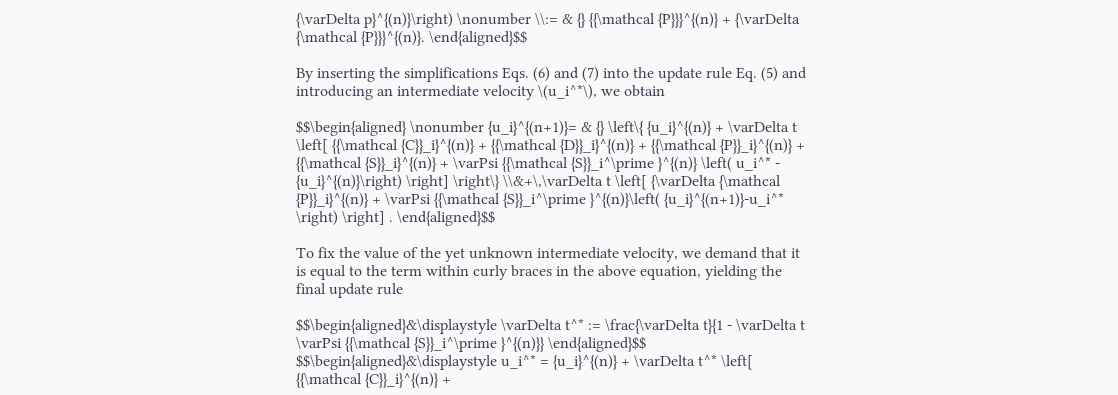{\varDelta p}^{(n)}\right) \nonumber \\:= & {} {{\mathcal {P}}}^{(n)} + {\varDelta {\mathcal {P}}}^{(n)}. \end{aligned}$$

By inserting the simplifications Eqs. (6) and (7) into the update rule Eq. (5) and introducing an intermediate velocity \(u_i^*\), we obtain

$$\begin{aligned} \nonumber {u_i}^{(n+1)}= & {} \left\{ {u_i}^{(n)} + \varDelta t \left[ {{\mathcal {C}}_i}^{(n)} + {{\mathcal {D}}_i}^{(n)} + {{\mathcal {P}}_i}^{(n)} + {{\mathcal {S}}_i}^{(n)} + \varPsi {{\mathcal {S}}_i^\prime }^{(n)} \left( u_i^* - {u_i}^{(n)}\right) \right] \right\} \\&+\,\varDelta t \left[ {\varDelta {\mathcal {P}}_i}^{(n)} + \varPsi {{\mathcal {S}}_i^\prime }^{(n)}\left( {u_i}^{(n+1)}-u_i^* \right) \right] . \end{aligned}$$

To fix the value of the yet unknown intermediate velocity, we demand that it is equal to the term within curly braces in the above equation, yielding the final update rule

$$\begin{aligned}&\displaystyle \varDelta t^* := \frac{\varDelta t}{1 - \varDelta t \varPsi {{\mathcal {S}}_i^\prime }^{(n)}} \end{aligned}$$
$$\begin{aligned}&\displaystyle u_i^* = {u_i}^{(n)} + \varDelta t^* \left[ {{\mathcal {C}}_i}^{(n)} +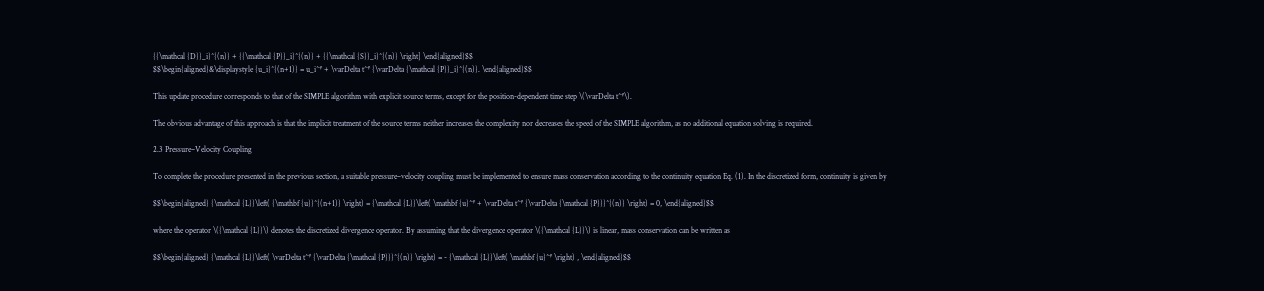{{\mathcal {D}}_i}^{(n)} + {{\mathcal {P}}_i}^{(n)} + {{\mathcal {S}}_i}^{(n)} \right] \end{aligned}$$
$$\begin{aligned}&\displaystyle {u_i}^{(n+1)} = u_i^* + \varDelta t^* {\varDelta {\mathcal {P}}_i}^{(n)}. \end{aligned}$$

This update procedure corresponds to that of the SIMPLE algorithm with explicit source terms, except for the position-dependent time step \(\varDelta t^*\).

The obvious advantage of this approach is that the implicit treatment of the source terms neither increases the complexity nor decreases the speed of the SIMPLE algorithm, as no additional equation solving is required.

2.3 Pressure–Velocity Coupling

To complete the procedure presented in the previous section, a suitable pressure–velocity coupling must be implemented to ensure mass conservation according to the continuity equation Eq. (1). In the discretized form, continuity is given by

$$\begin{aligned} {\mathcal {L}}\left( {\mathbf {u}}^{(n+1)} \right) = {\mathcal {L}}\left( \mathbf {u}^* + \varDelta t^* {\varDelta {\mathcal {P}}}^{(n)} \right) = 0, \end{aligned}$$

where the operator \({\mathcal {L}}\) denotes the discretized divergence operator. By assuming that the divergence operator \({\mathcal {L}}\) is linear, mass conservation can be written as

$$\begin{aligned} {\mathcal {L}}\left( \varDelta t^* {\varDelta {\mathcal {P}}}^{(n)} \right) = - {\mathcal {L}}\left( \mathbf {u}^* \right) , \end{aligned}$$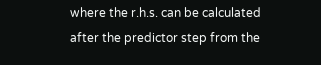where the r.h.s. can be calculated after the predictor step from the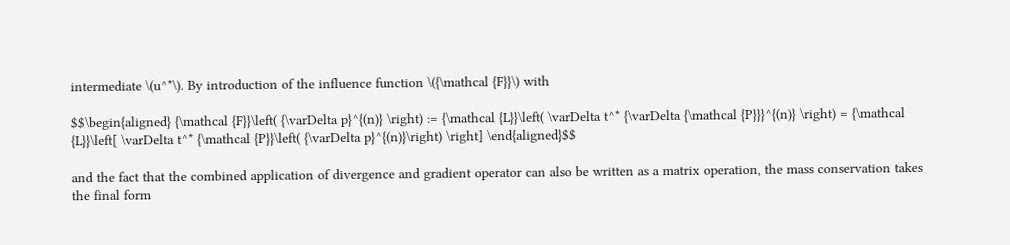intermediate \(u^*\). By introduction of the influence function \({\mathcal {F}}\) with

$$\begin{aligned} {\mathcal {F}}\left( {\varDelta p}^{(n)} \right) := {\mathcal {L}}\left( \varDelta t^* {\varDelta {\mathcal {P}}}^{(n)} \right) = {\mathcal {L}}\left[ \varDelta t^* {\mathcal {P}}\left( {\varDelta p}^{(n)}\right) \right] \end{aligned}$$

and the fact that the combined application of divergence and gradient operator can also be written as a matrix operation, the mass conservation takes the final form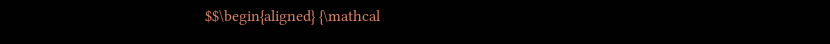$$\begin{aligned} {\mathcal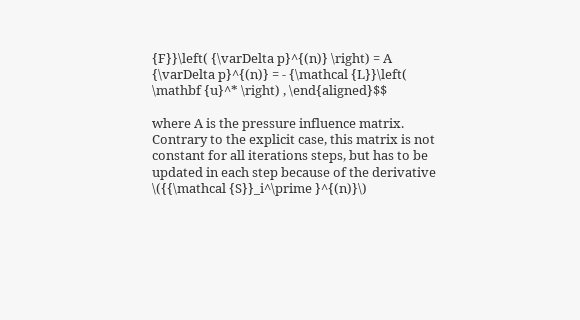{F}}\left( {\varDelta p}^{(n)} \right) = A {\varDelta p}^{(n)} = - {\mathcal {L}}\left( \mathbf {u}^* \right) , \end{aligned}$$

where A is the pressure influence matrix. Contrary to the explicit case, this matrix is not constant for all iterations steps, but has to be updated in each step because of the derivative \({{\mathcal {S}}_i^\prime }^{(n)}\)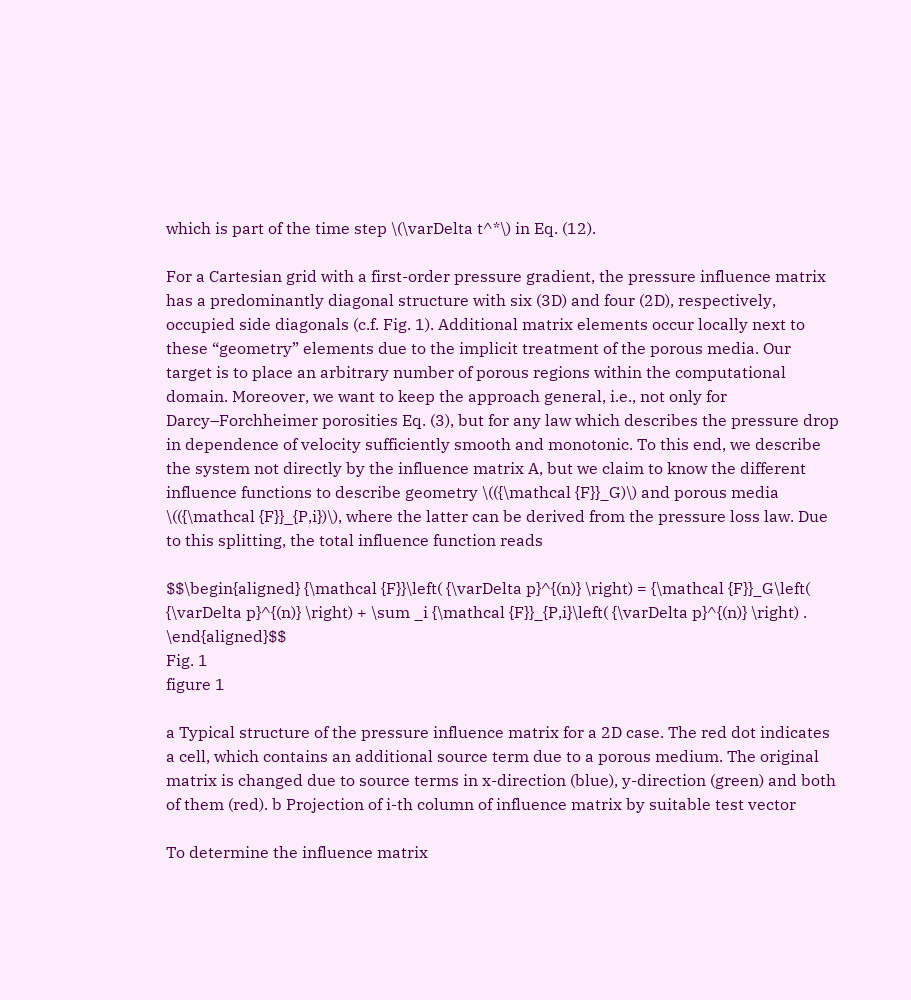which is part of the time step \(\varDelta t^*\) in Eq. (12).

For a Cartesian grid with a first-order pressure gradient, the pressure influence matrix has a predominantly diagonal structure with six (3D) and four (2D), respectively, occupied side diagonals (c.f. Fig. 1). Additional matrix elements occur locally next to these “geometry” elements due to the implicit treatment of the porous media. Our target is to place an arbitrary number of porous regions within the computational domain. Moreover, we want to keep the approach general, i.e., not only for Darcy–Forchheimer porosities Eq. (3), but for any law which describes the pressure drop in dependence of velocity sufficiently smooth and monotonic. To this end, we describe the system not directly by the influence matrix A, but we claim to know the different influence functions to describe geometry \(({\mathcal {F}}_G)\) and porous media \(({\mathcal {F}}_{P,i})\), where the latter can be derived from the pressure loss law. Due to this splitting, the total influence function reads

$$\begin{aligned} {\mathcal {F}}\left( {\varDelta p}^{(n)} \right) = {\mathcal {F}}_G\left( {\varDelta p}^{(n)} \right) + \sum _i {\mathcal {F}}_{P,i}\left( {\varDelta p}^{(n)} \right) . \end{aligned}$$
Fig. 1
figure 1

a Typical structure of the pressure influence matrix for a 2D case. The red dot indicates a cell, which contains an additional source term due to a porous medium. The original matrix is changed due to source terms in x-direction (blue), y-direction (green) and both of them (red). b Projection of i-th column of influence matrix by suitable test vector

To determine the influence matrix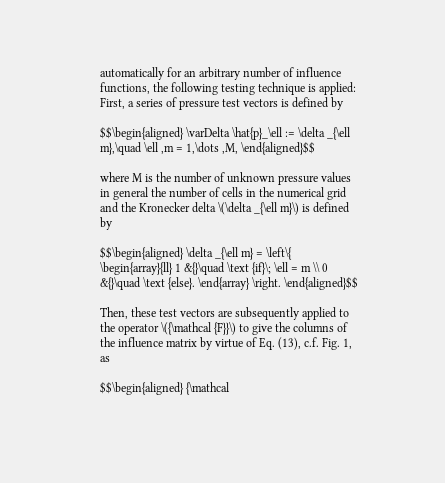automatically for an arbitrary number of influence functions, the following testing technique is applied: First, a series of pressure test vectors is defined by

$$\begin{aligned} \varDelta \hat{p}_\ell := \delta _{\ell m},\quad \ell ,m = 1,\dots ,M, \end{aligned}$$

where M is the number of unknown pressure values in general the number of cells in the numerical grid and the Kronecker delta \(\delta _{\ell m}\) is defined by

$$\begin{aligned} \delta _{\ell m} = \left\{ \begin{array}{ll} 1 &{}\quad \text {if}\; \ell = m \\ 0 &{}\quad \text {else}. \end{array} \right. \end{aligned}$$

Then, these test vectors are subsequently applied to the operator \({\mathcal {F}}\) to give the columns of the influence matrix by virtue of Eq. (13), c.f. Fig. 1, as

$$\begin{aligned} {\mathcal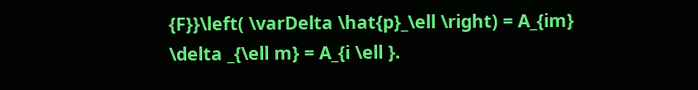{F}}\left( \varDelta \hat{p}_\ell \right) = A_{im} \delta _{\ell m} = A_{i \ell }.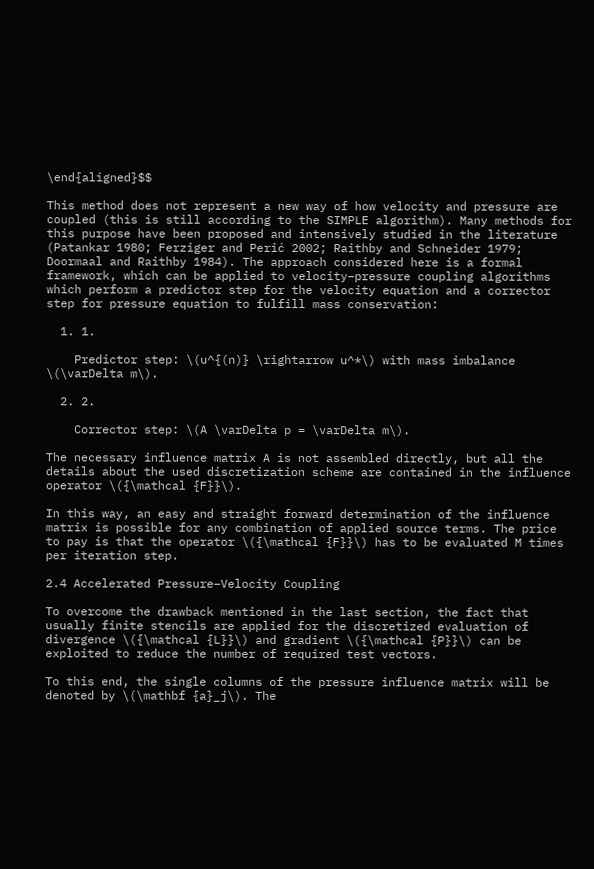\end{aligned}$$

This method does not represent a new way of how velocity and pressure are coupled (this is still according to the SIMPLE algorithm). Many methods for this purpose have been proposed and intensively studied in the literature (Patankar 1980; Ferziger and Perić 2002; Raithby and Schneider 1979; Doormaal and Raithby 1984). The approach considered here is a formal framework, which can be applied to velocity–pressure coupling algorithms which perform a predictor step for the velocity equation and a corrector step for pressure equation to fulfill mass conservation:

  1. 1.

    Predictor step: \(u^{(n)} \rightarrow u^*\) with mass imbalance \(\varDelta m\).

  2. 2.

    Corrector step: \(A \varDelta p = \varDelta m\).

The necessary influence matrix A is not assembled directly, but all the details about the used discretization scheme are contained in the influence operator \({\mathcal {F}}\).

In this way, an easy and straight forward determination of the influence matrix is possible for any combination of applied source terms. The price to pay is that the operator \({\mathcal {F}}\) has to be evaluated M times per iteration step.

2.4 Accelerated Pressure–Velocity Coupling

To overcome the drawback mentioned in the last section, the fact that usually finite stencils are applied for the discretized evaluation of divergence \({\mathcal {L}}\) and gradient \({\mathcal {P}}\) can be exploited to reduce the number of required test vectors.

To this end, the single columns of the pressure influence matrix will be denoted by \(\mathbf {a}_j\). The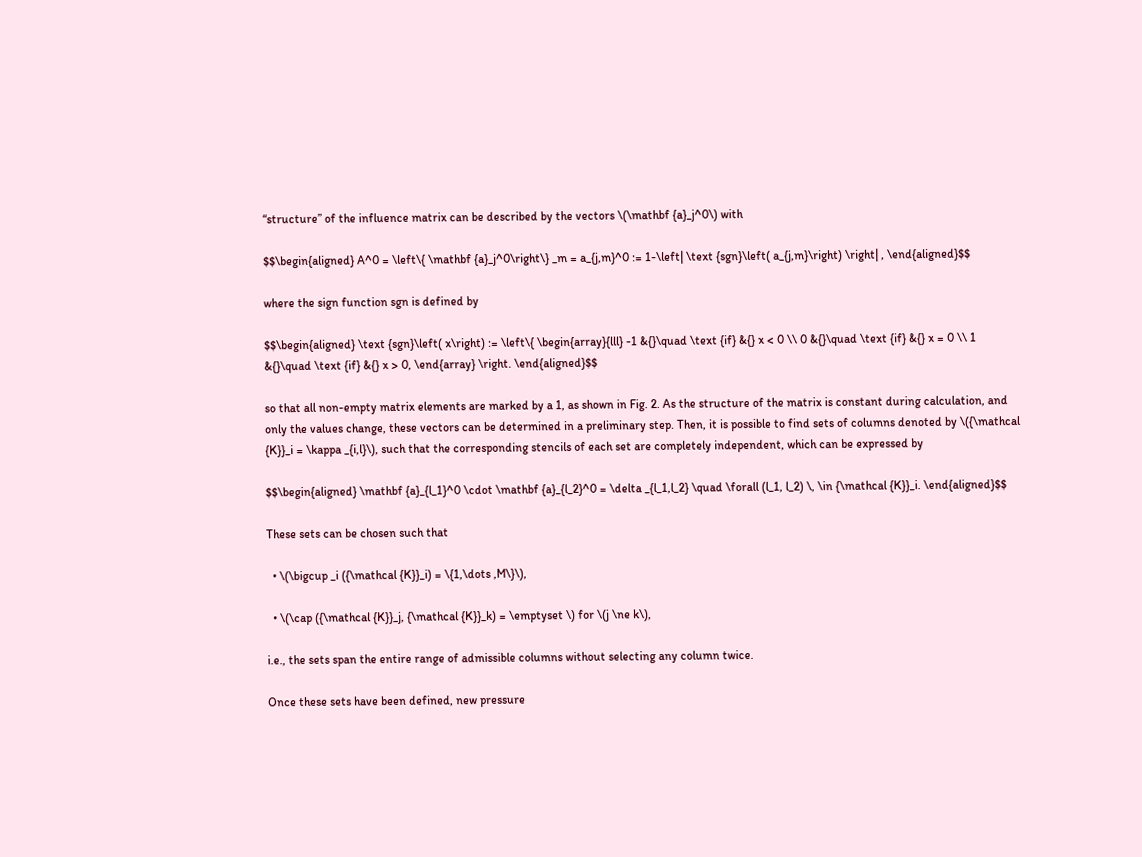“structure” of the influence matrix can be described by the vectors \(\mathbf {a}_j^0\) with

$$\begin{aligned} A^0 = \left\{ \mathbf {a}_j^0\right\} _m = a_{j,m}^0 := 1-\left| \text {sgn}\left( a_{j,m}\right) \right| , \end{aligned}$$

where the sign function sgn is defined by

$$\begin{aligned} \text {sgn}\left( x\right) := \left\{ \begin{array}{lll} -1 &{}\quad \text {if} &{} x < 0 \\ 0 &{}\quad \text {if} &{} x = 0 \\ 1 &{}\quad \text {if} &{} x > 0, \end{array} \right. \end{aligned}$$

so that all non-empty matrix elements are marked by a 1, as shown in Fig. 2. As the structure of the matrix is constant during calculation, and only the values change, these vectors can be determined in a preliminary step. Then, it is possible to find sets of columns denoted by \({\mathcal {K}}_i = \kappa _{i,l}\), such that the corresponding stencils of each set are completely independent, which can be expressed by

$$\begin{aligned} \mathbf {a}_{l_1}^0 \cdot \mathbf {a}_{l_2}^0 = \delta _{l_1,l_2} \quad \forall (l_1, l_2) \, \in {\mathcal {K}}_i. \end{aligned}$$

These sets can be chosen such that

  • \(\bigcup _i ({\mathcal {K}}_i) = \{1,\dots ,M\}\),

  • \(\cap ({\mathcal {K}}_j, {\mathcal {K}}_k) = \emptyset \) for \(j \ne k\),

i.e., the sets span the entire range of admissible columns without selecting any column twice.

Once these sets have been defined, new pressure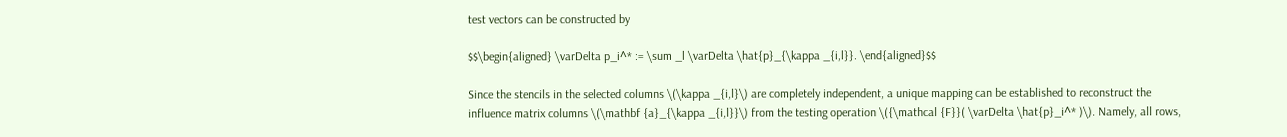test vectors can be constructed by

$$\begin{aligned} \varDelta p_i^* := \sum _l \varDelta \hat{p}_{\kappa _{i,l}}. \end{aligned}$$

Since the stencils in the selected columns \(\kappa _{i,l}\) are completely independent, a unique mapping can be established to reconstruct the influence matrix columns \(\mathbf {a}_{\kappa _{i,l}}\) from the testing operation \({\mathcal {F}}( \varDelta \hat{p}_i^* )\). Namely, all rows,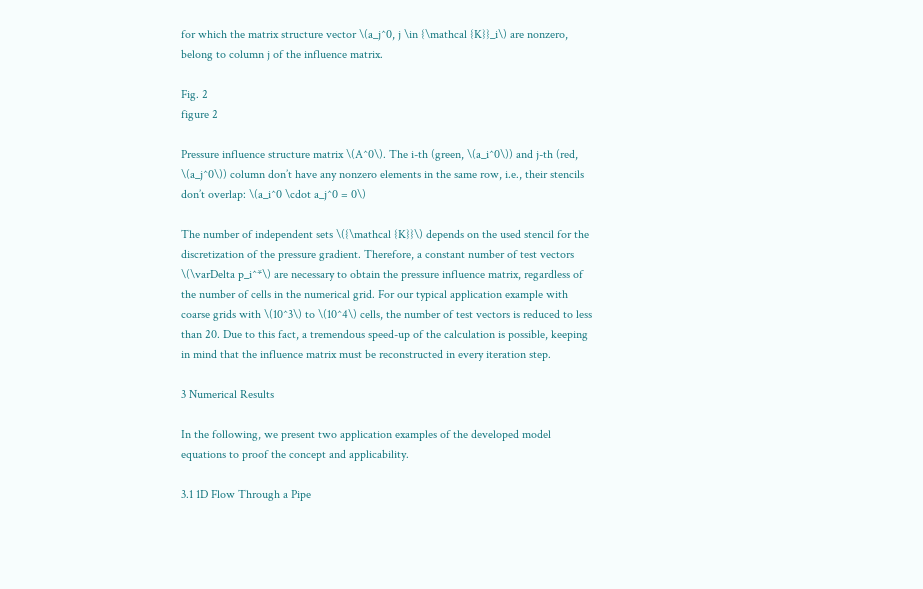for which the matrix structure vector \(a_j^0, j \in {\mathcal {K}}_i\) are nonzero, belong to column j of the influence matrix.

Fig. 2
figure 2

Pressure influence structure matrix \(A^0\). The i-th (green, \(a_i^0\)) and j-th (red, \(a_j^0\)) column don’t have any nonzero elements in the same row, i.e., their stencils don’t overlap: \(a_i^0 \cdot a_j^0 = 0\)

The number of independent sets \({\mathcal {K}}\) depends on the used stencil for the discretization of the pressure gradient. Therefore, a constant number of test vectors \(\varDelta p_i^*\) are necessary to obtain the pressure influence matrix, regardless of the number of cells in the numerical grid. For our typical application example with coarse grids with \(10^3\) to \(10^4\) cells, the number of test vectors is reduced to less than 20. Due to this fact, a tremendous speed-up of the calculation is possible, keeping in mind that the influence matrix must be reconstructed in every iteration step.

3 Numerical Results

In the following, we present two application examples of the developed model equations to proof the concept and applicability.

3.1 1D Flow Through a Pipe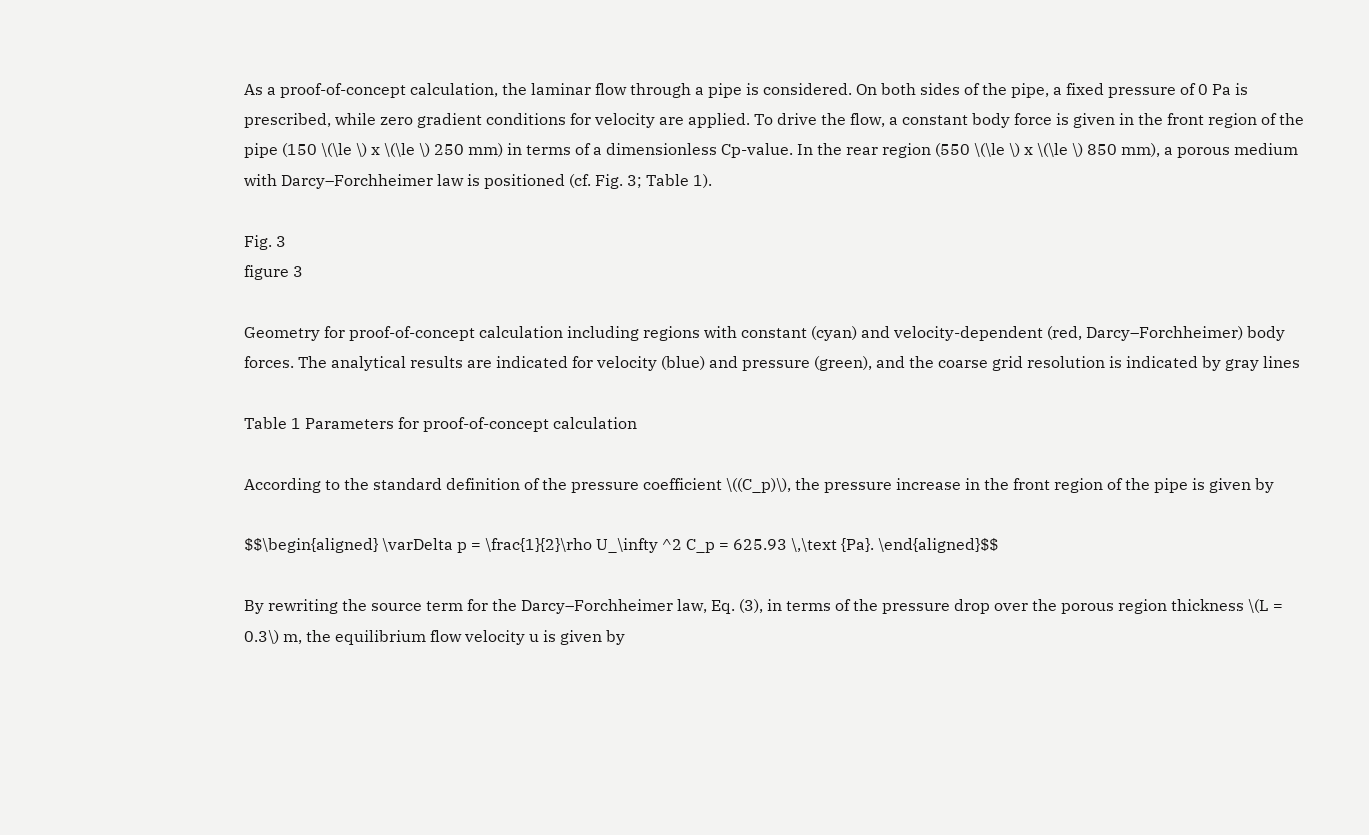As a proof-of-concept calculation, the laminar flow through a pipe is considered. On both sides of the pipe, a fixed pressure of 0 Pa is prescribed, while zero gradient conditions for velocity are applied. To drive the flow, a constant body force is given in the front region of the pipe (150 \(\le \) x \(\le \) 250 mm) in terms of a dimensionless Cp-value. In the rear region (550 \(\le \) x \(\le \) 850 mm), a porous medium with Darcy–Forchheimer law is positioned (cf. Fig. 3; Table 1).

Fig. 3
figure 3

Geometry for proof-of-concept calculation including regions with constant (cyan) and velocity-dependent (red, Darcy–Forchheimer) body forces. The analytical results are indicated for velocity (blue) and pressure (green), and the coarse grid resolution is indicated by gray lines

Table 1 Parameters for proof-of-concept calculation

According to the standard definition of the pressure coefficient \((C_p)\), the pressure increase in the front region of the pipe is given by

$$\begin{aligned} \varDelta p = \frac{1}{2}\rho U_\infty ^2 C_p = 625.93 \,\text {Pa}. \end{aligned}$$

By rewriting the source term for the Darcy–Forchheimer law, Eq. (3), in terms of the pressure drop over the porous region thickness \(L = 0.3\) m, the equilibrium flow velocity u is given by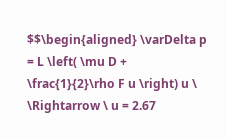$$\begin{aligned} \varDelta p = L \left( \mu D + \frac{1}{2}\rho F u \right) u \ \Rightarrow \ u = 2.67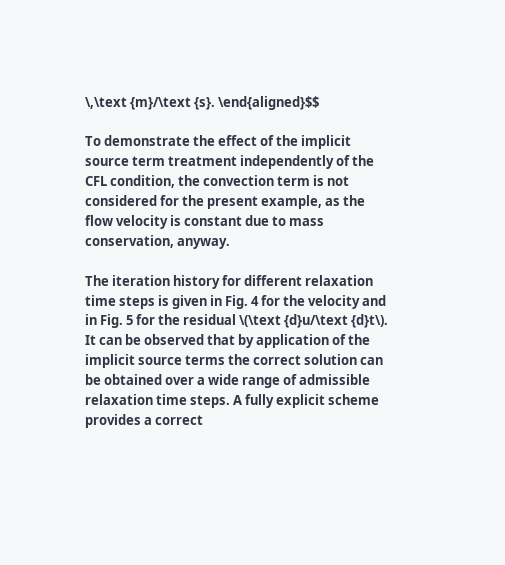\,\text {m}/\text {s}. \end{aligned}$$

To demonstrate the effect of the implicit source term treatment independently of the CFL condition, the convection term is not considered for the present example, as the flow velocity is constant due to mass conservation, anyway.

The iteration history for different relaxation time steps is given in Fig. 4 for the velocity and in Fig. 5 for the residual \(\text {d}u/\text {d}t\). It can be observed that by application of the implicit source terms the correct solution can be obtained over a wide range of admissible relaxation time steps. A fully explicit scheme provides a correct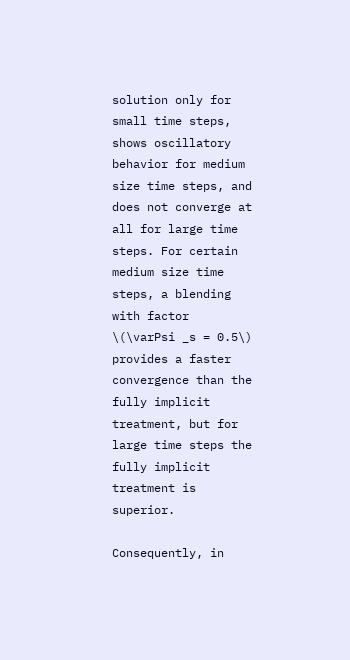solution only for small time steps, shows oscillatory behavior for medium size time steps, and does not converge at all for large time steps. For certain medium size time steps, a blending with factor \(\varPsi _s = 0.5\) provides a faster convergence than the fully implicit treatment, but for large time steps the fully implicit treatment is superior.

Consequently, in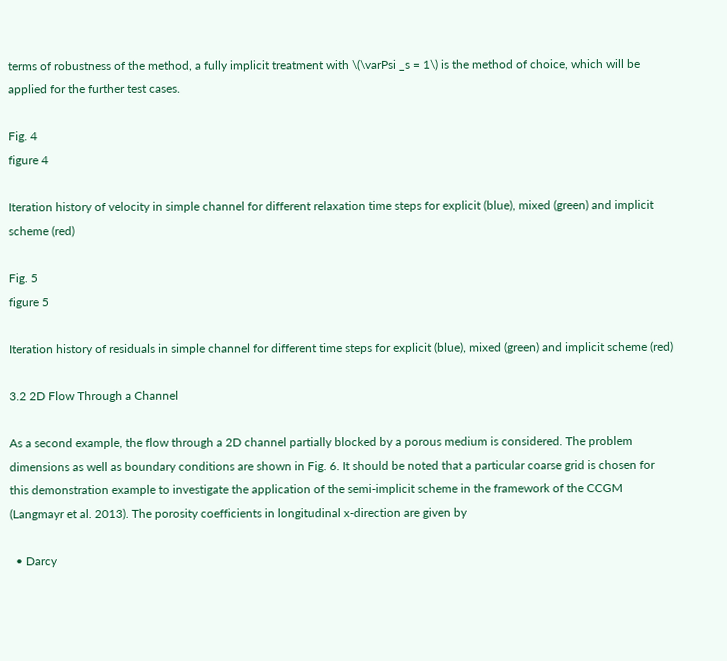terms of robustness of the method, a fully implicit treatment with \(\varPsi _s = 1\) is the method of choice, which will be applied for the further test cases.

Fig. 4
figure 4

Iteration history of velocity in simple channel for different relaxation time steps for explicit (blue), mixed (green) and implicit scheme (red)

Fig. 5
figure 5

Iteration history of residuals in simple channel for different time steps for explicit (blue), mixed (green) and implicit scheme (red)

3.2 2D Flow Through a Channel

As a second example, the flow through a 2D channel partially blocked by a porous medium is considered. The problem dimensions as well as boundary conditions are shown in Fig. 6. It should be noted that a particular coarse grid is chosen for this demonstration example to investigate the application of the semi-implicit scheme in the framework of the CCGM (Langmayr et al. 2013). The porosity coefficients in longitudinal x-direction are given by

  • Darcy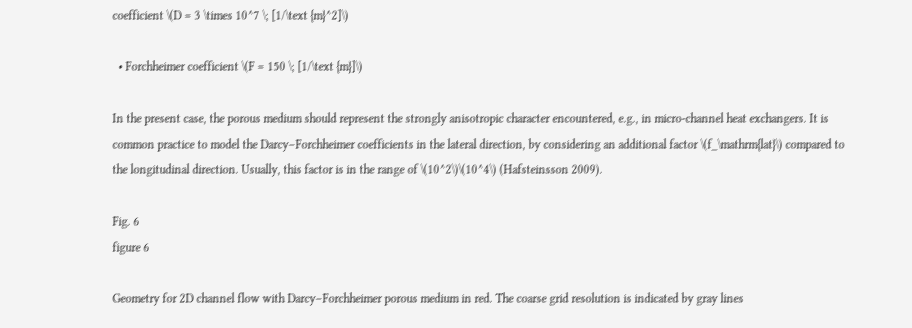coefficient \(D = 3 \times 10^7 \; [1/\text {m}^2]\)

  • Forchheimer coefficient \(F = 150 \; [1/\text {m}]\)

In the present case, the porous medium should represent the strongly anisotropic character encountered, e.g., in micro-channel heat exchangers. It is common practice to model the Darcy–Forchheimer coefficients in the lateral direction, by considering an additional factor \(f_\mathrm{lat}\) compared to the longitudinal direction. Usually, this factor is in the range of \(10^2\)\(10^4\) (Hafsteinsson 2009).

Fig. 6
figure 6

Geometry for 2D channel flow with Darcy–Forchheimer porous medium in red. The coarse grid resolution is indicated by gray lines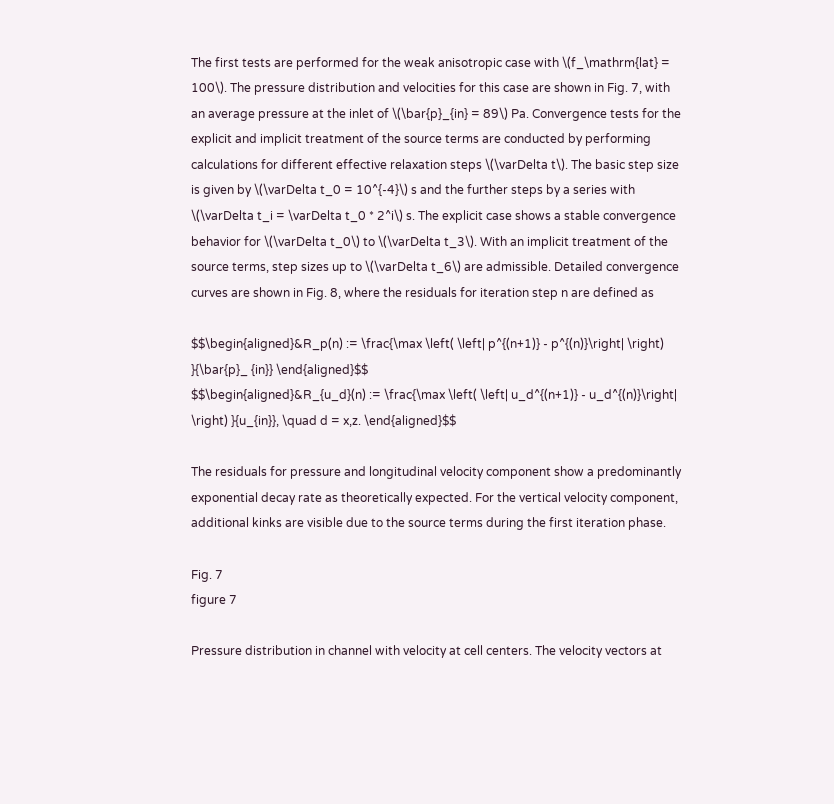The first tests are performed for the weak anisotropic case with \(f_\mathrm{lat} = 100\). The pressure distribution and velocities for this case are shown in Fig. 7, with an average pressure at the inlet of \(\bar{p}_{in} = 89\) Pa. Convergence tests for the explicit and implicit treatment of the source terms are conducted by performing calculations for different effective relaxation steps \(\varDelta t\). The basic step size is given by \(\varDelta t_0 = 10^{-4}\) s and the further steps by a series with \(\varDelta t_i = \varDelta t_0 * 2^i\) s. The explicit case shows a stable convergence behavior for \(\varDelta t_0\) to \(\varDelta t_3\). With an implicit treatment of the source terms, step sizes up to \(\varDelta t_6\) are admissible. Detailed convergence curves are shown in Fig. 8, where the residuals for iteration step n are defined as

$$\begin{aligned}&R_p(n) := \frac{\max \left( \left| p^{(n+1)} - p^{(n)}\right| \right) }{\bar{p}_ {in}} \end{aligned}$$
$$\begin{aligned}&R_{u_d}(n) := \frac{\max \left( \left| u_d^{(n+1)} - u_d^{(n)}\right| \right) }{u_{in}}, \quad d = x,z. \end{aligned}$$

The residuals for pressure and longitudinal velocity component show a predominantly exponential decay rate as theoretically expected. For the vertical velocity component, additional kinks are visible due to the source terms during the first iteration phase.

Fig. 7
figure 7

Pressure distribution in channel with velocity at cell centers. The velocity vectors at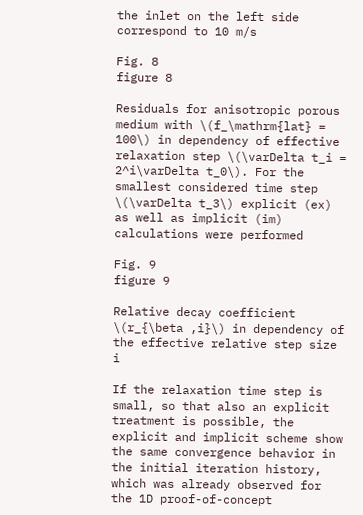the inlet on the left side correspond to 10 m/s

Fig. 8
figure 8

Residuals for anisotropic porous medium with \(f_\mathrm{lat} = 100\) in dependency of effective relaxation step \(\varDelta t_i = 2^i\varDelta t_0\). For the smallest considered time step \(\varDelta t_3\) explicit (ex) as well as implicit (im) calculations were performed

Fig. 9
figure 9

Relative decay coefficient \(r_{\beta ,i}\) in dependency of the effective relative step size i

If the relaxation time step is small, so that also an explicit treatment is possible, the explicit and implicit scheme show the same convergence behavior in the initial iteration history, which was already observed for the 1D proof-of-concept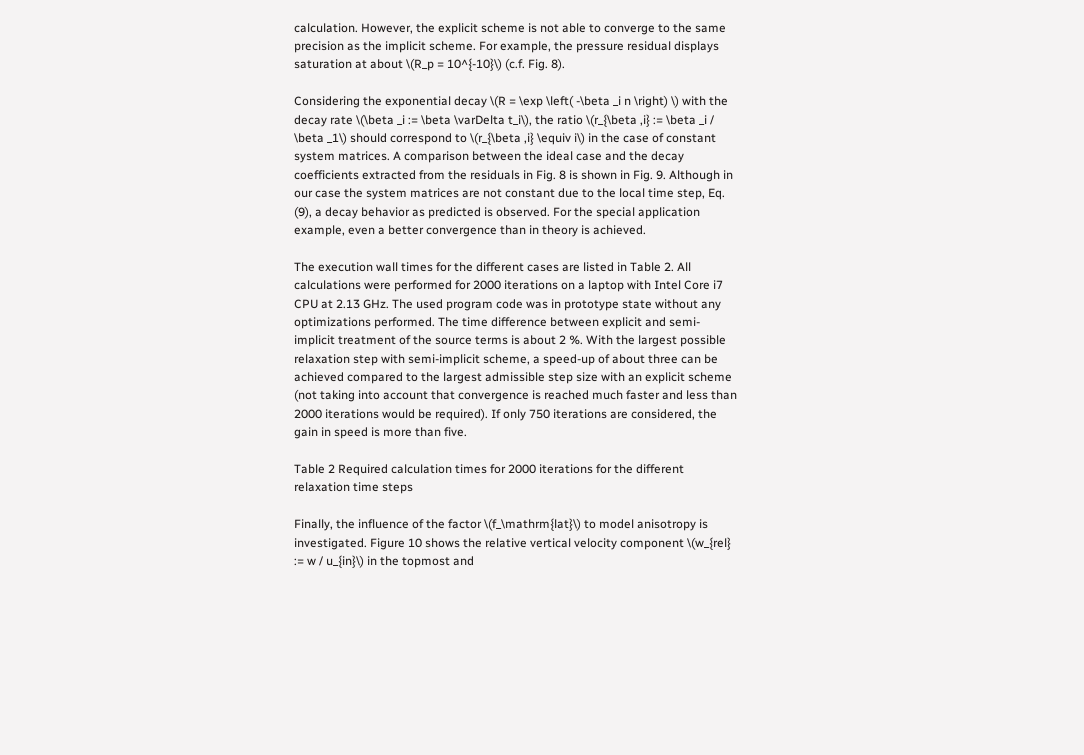calculation. However, the explicit scheme is not able to converge to the same precision as the implicit scheme. For example, the pressure residual displays saturation at about \(R_p = 10^{-10}\) (c.f. Fig. 8).

Considering the exponential decay \(R = \exp \left( -\beta _i n \right) \) with the decay rate \(\beta _i := \beta \varDelta t_i\), the ratio \(r_{\beta ,i} := \beta _i / \beta _1\) should correspond to \(r_{\beta ,i} \equiv i\) in the case of constant system matrices. A comparison between the ideal case and the decay coefficients extracted from the residuals in Fig. 8 is shown in Fig. 9. Although in our case the system matrices are not constant due to the local time step, Eq. (9), a decay behavior as predicted is observed. For the special application example, even a better convergence than in theory is achieved.

The execution wall times for the different cases are listed in Table 2. All calculations were performed for 2000 iterations on a laptop with Intel Core i7 CPU at 2.13 GHz. The used program code was in prototype state without any optimizations performed. The time difference between explicit and semi-implicit treatment of the source terms is about 2 %. With the largest possible relaxation step with semi-implicit scheme, a speed-up of about three can be achieved compared to the largest admissible step size with an explicit scheme (not taking into account that convergence is reached much faster and less than 2000 iterations would be required). If only 750 iterations are considered, the gain in speed is more than five.

Table 2 Required calculation times for 2000 iterations for the different relaxation time steps

Finally, the influence of the factor \(f_\mathrm{lat}\) to model anisotropy is investigated. Figure 10 shows the relative vertical velocity component \(w_{rel} := w / u_{in}\) in the topmost and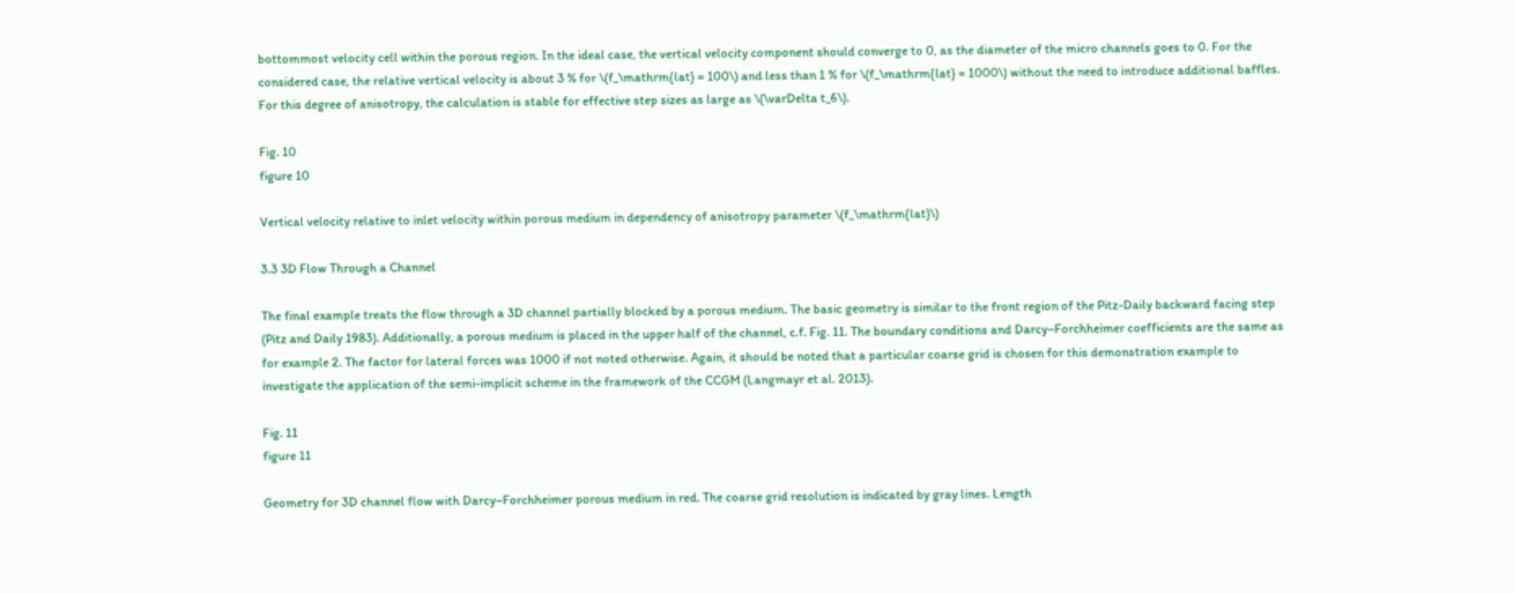bottommost velocity cell within the porous region. In the ideal case, the vertical velocity component should converge to 0, as the diameter of the micro channels goes to 0. For the considered case, the relative vertical velocity is about 3 % for \(f_\mathrm{lat} = 100\) and less than 1 % for \(f_\mathrm{lat} = 1000\) without the need to introduce additional baffles. For this degree of anisotropy, the calculation is stable for effective step sizes as large as \(\varDelta t_6\).

Fig. 10
figure 10

Vertical velocity relative to inlet velocity within porous medium in dependency of anisotropy parameter \(f_\mathrm{lat}\)

3.3 3D Flow Through a Channel

The final example treats the flow through a 3D channel partially blocked by a porous medium. The basic geometry is similar to the front region of the Pitz-Daily backward facing step (Pitz and Daily 1983). Additionally, a porous medium is placed in the upper half of the channel, c.f. Fig. 11. The boundary conditions and Darcy–Forchheimer coefficients are the same as for example 2. The factor for lateral forces was 1000 if not noted otherwise. Again, it should be noted that a particular coarse grid is chosen for this demonstration example to investigate the application of the semi-implicit scheme in the framework of the CCGM (Langmayr et al. 2013).

Fig. 11
figure 11

Geometry for 3D channel flow with Darcy–Forchheimer porous medium in red. The coarse grid resolution is indicated by gray lines. Length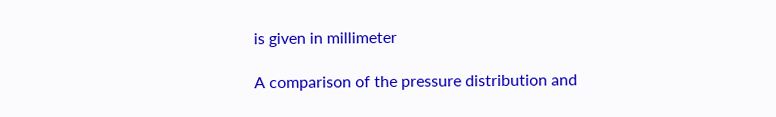is given in millimeter

A comparison of the pressure distribution and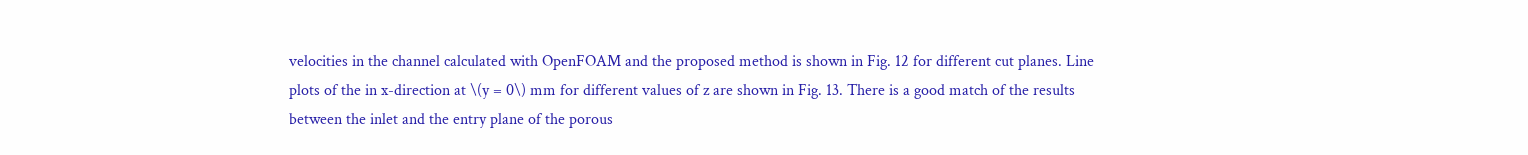velocities in the channel calculated with OpenFOAM and the proposed method is shown in Fig. 12 for different cut planes. Line plots of the in x-direction at \(y = 0\) mm for different values of z are shown in Fig. 13. There is a good match of the results between the inlet and the entry plane of the porous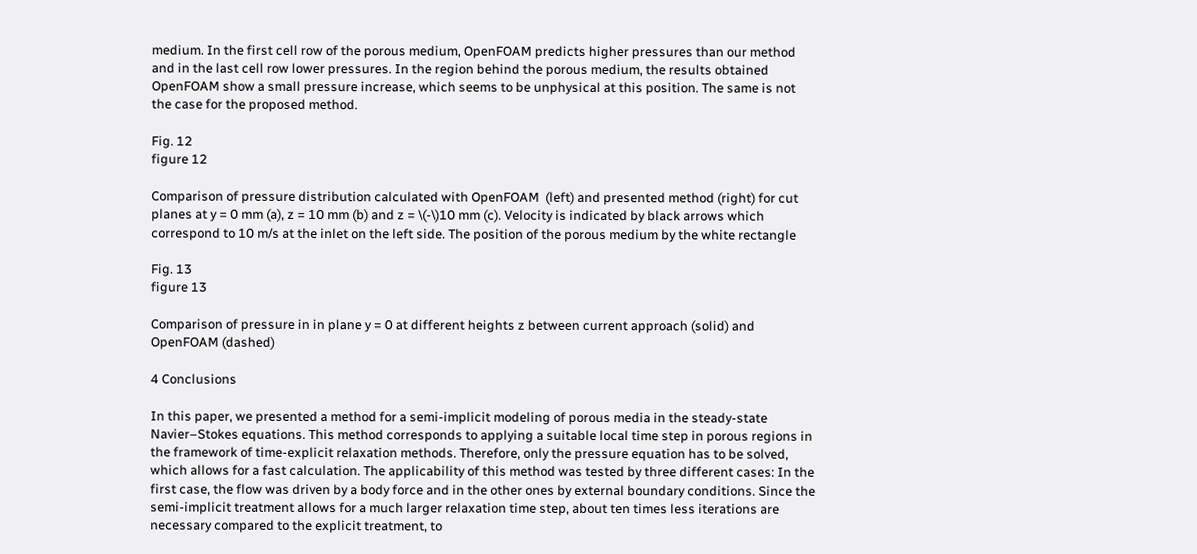medium. In the first cell row of the porous medium, OpenFOAM predicts higher pressures than our method and in the last cell row lower pressures. In the region behind the porous medium, the results obtained OpenFOAM show a small pressure increase, which seems to be unphysical at this position. The same is not the case for the proposed method.

Fig. 12
figure 12

Comparison of pressure distribution calculated with OpenFOAM  (left) and presented method (right) for cut planes at y = 0 mm (a), z = 10 mm (b) and z = \(-\)10 mm (c). Velocity is indicated by black arrows which correspond to 10 m/s at the inlet on the left side. The position of the porous medium by the white rectangle

Fig. 13
figure 13

Comparison of pressure in in plane y = 0 at different heights z between current approach (solid) and OpenFOAM (dashed)

4 Conclusions

In this paper, we presented a method for a semi-implicit modeling of porous media in the steady-state Navier–Stokes equations. This method corresponds to applying a suitable local time step in porous regions in the framework of time-explicit relaxation methods. Therefore, only the pressure equation has to be solved, which allows for a fast calculation. The applicability of this method was tested by three different cases: In the first case, the flow was driven by a body force and in the other ones by external boundary conditions. Since the semi-implicit treatment allows for a much larger relaxation time step, about ten times less iterations are necessary compared to the explicit treatment, to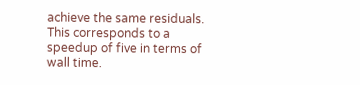achieve the same residuals. This corresponds to a speedup of five in terms of wall time.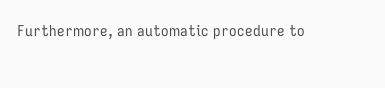Furthermore, an automatic procedure to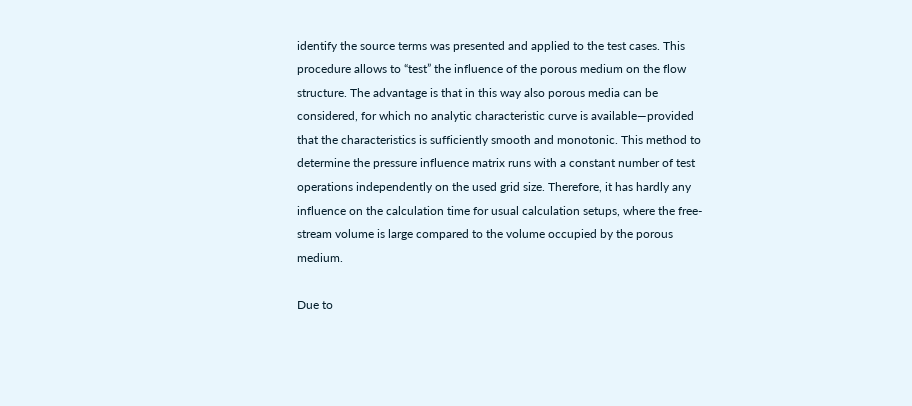identify the source terms was presented and applied to the test cases. This procedure allows to “test” the influence of the porous medium on the flow structure. The advantage is that in this way also porous media can be considered, for which no analytic characteristic curve is available—provided that the characteristics is sufficiently smooth and monotonic. This method to determine the pressure influence matrix runs with a constant number of test operations independently on the used grid size. Therefore, it has hardly any influence on the calculation time for usual calculation setups, where the free-stream volume is large compared to the volume occupied by the porous medium.

Due to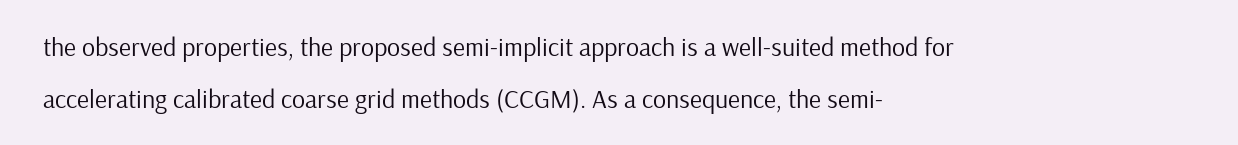the observed properties, the proposed semi-implicit approach is a well-suited method for accelerating calibrated coarse grid methods (CCGM). As a consequence, the semi-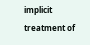implicit treatment of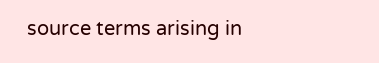source terms arising in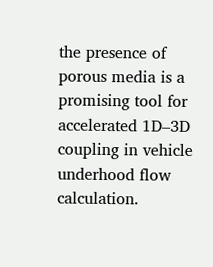the presence of porous media is a promising tool for accelerated 1D–3D coupling in vehicle underhood flow calculation.